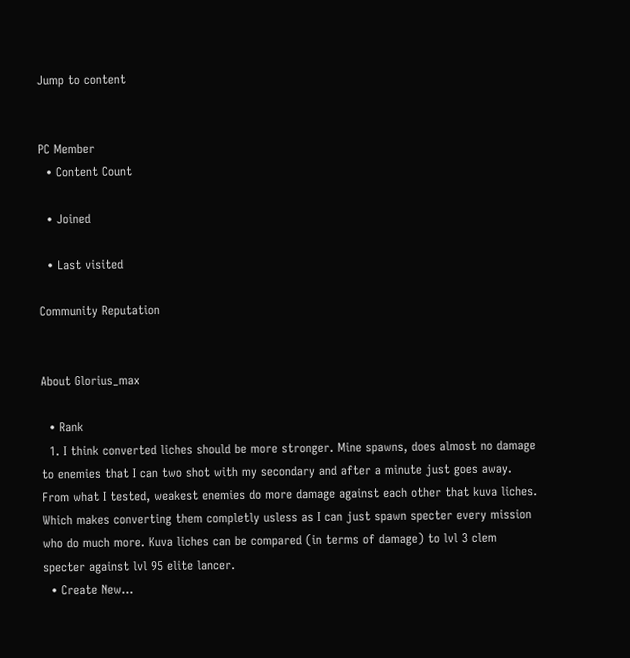Jump to content


PC Member
  • Content Count

  • Joined

  • Last visited

Community Reputation


About Glorius_max

  • Rank
  1. I think converted liches should be more stronger. Mine spawns, does almost no damage to enemies that I can two shot with my secondary and after a minute just goes away. From what I tested, weakest enemies do more damage against each other that kuva liches. Which makes converting them completly usless as I can just spawn specter every mission who do much more. Kuva liches can be compared (in terms of damage) to lvl 3 clem specter against lvl 95 elite lancer.
  • Create New...